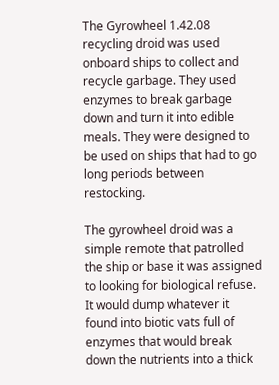The Gyrowheel 1.42.08 recycling droid was used onboard ships to collect and recycle garbage. They used enzymes to break garbage down and turn it into edible meals. They were designed to be used on ships that had to go long periods between restocking.

The gyrowheel droid was a simple remote that patrolled the ship or base it was assigned to looking for biological refuse. It would dump whatever it found into biotic vats full of enzymes that would break down the nutrients into a thick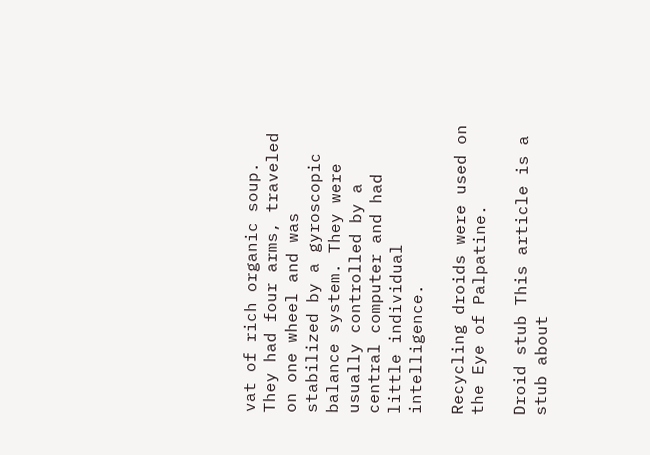vat of rich organic soup. They had four arms, traveled on one wheel and was stabilized by a gyroscopic balance system. They were usually controlled by a central computer and had little individual intelligence.

Recycling droids were used on the Eye of Palpatine.

Droid stub This article is a stub about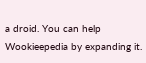a droid. You can help Wookieepedia by expanding it.